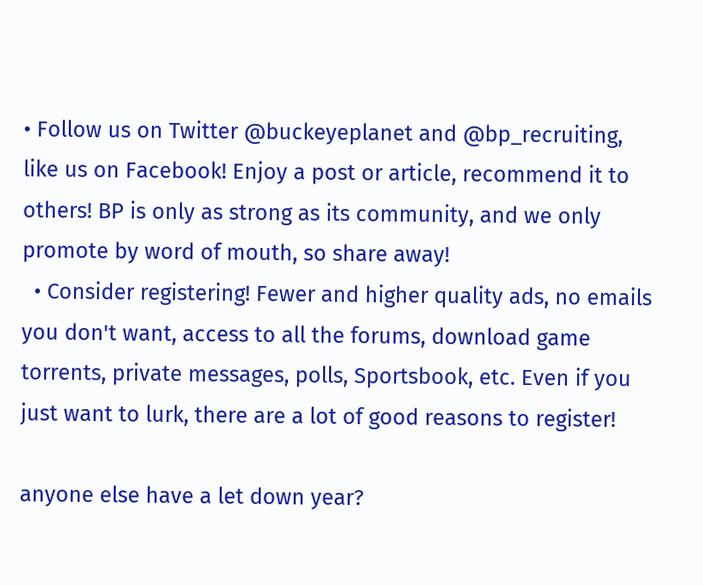• Follow us on Twitter @buckeyeplanet and @bp_recruiting, like us on Facebook! Enjoy a post or article, recommend it to others! BP is only as strong as its community, and we only promote by word of mouth, so share away!
  • Consider registering! Fewer and higher quality ads, no emails you don't want, access to all the forums, download game torrents, private messages, polls, Sportsbook, etc. Even if you just want to lurk, there are a lot of good reasons to register!

anyone else have a let down year?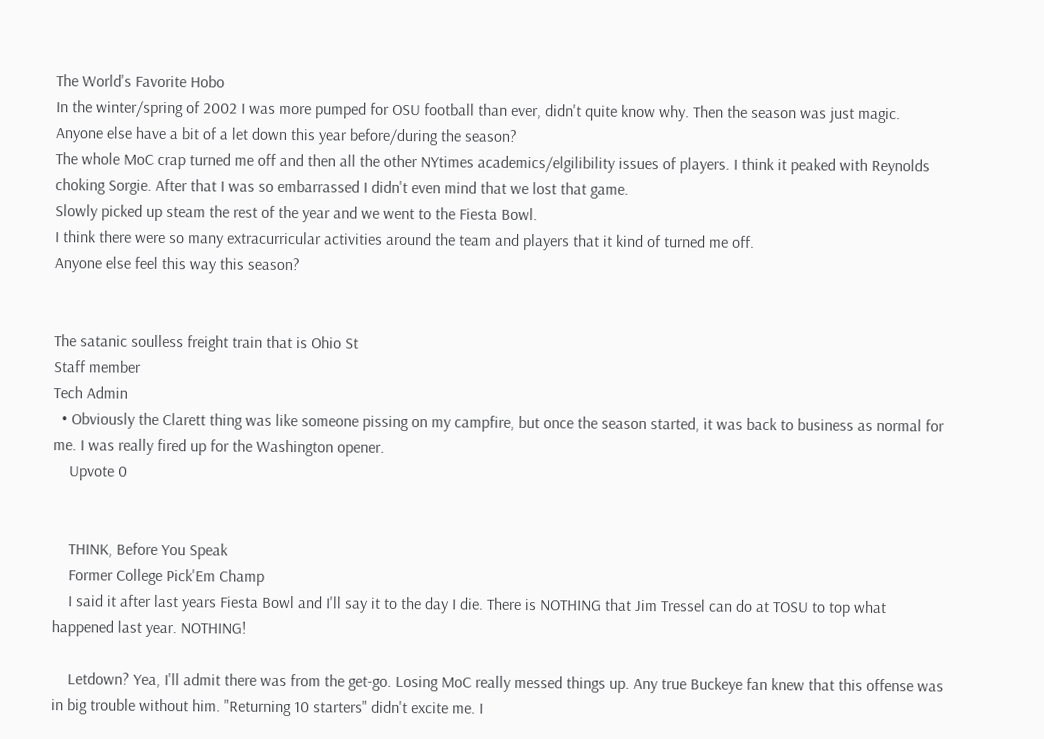The World's Favorite Hobo
In the winter/spring of 2002 I was more pumped for OSU football than ever, didn't quite know why. Then the season was just magic.
Anyone else have a bit of a let down this year before/during the season?
The whole MoC crap turned me off and then all the other NYtimes academics/elgilibility issues of players. I think it peaked with Reynolds choking Sorgie. After that I was so embarrassed I didn't even mind that we lost that game.
Slowly picked up steam the rest of the year and we went to the Fiesta Bowl.
I think there were so many extracurricular activities around the team and players that it kind of turned me off.
Anyone else feel this way this season?


The satanic soulless freight train that is Ohio St
Staff member
Tech Admin
  • Obviously the Clarett thing was like someone pissing on my campfire, but once the season started, it was back to business as normal for me. I was really fired up for the Washington opener.
    Upvote 0


    THINK, Before You Speak
    Former College Pick'Em Champ
    I said it after last years Fiesta Bowl and I'll say it to the day I die. There is NOTHING that Jim Tressel can do at TOSU to top what happened last year. NOTHING!

    Letdown? Yea, I'll admit there was from the get-go. Losing MoC really messed things up. Any true Buckeye fan knew that this offense was in big trouble without him. "Returning 10 starters" didn't excite me. I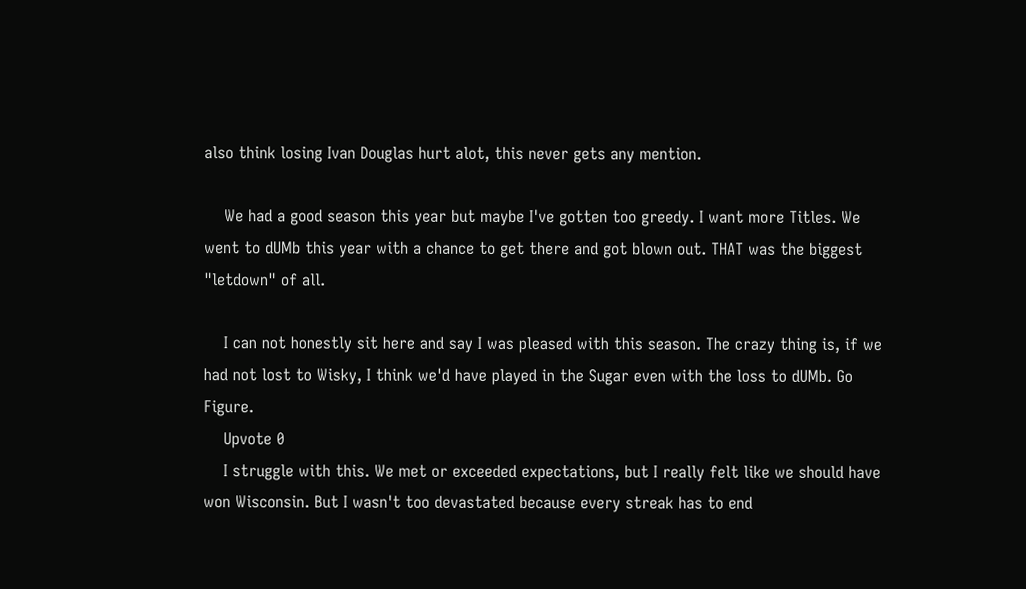also think losing Ivan Douglas hurt alot, this never gets any mention.

    We had a good season this year but maybe I've gotten too greedy. I want more Titles. We went to dUMb this year with a chance to get there and got blown out. THAT was the biggest "letdown" of all.

    I can not honestly sit here and say I was pleased with this season. The crazy thing is, if we had not lost to Wisky, I think we'd have played in the Sugar even with the loss to dUMb. Go Figure.
    Upvote 0
    I struggle with this. We met or exceeded expectations, but I really felt like we should have won Wisconsin. But I wasn't too devastated because every streak has to end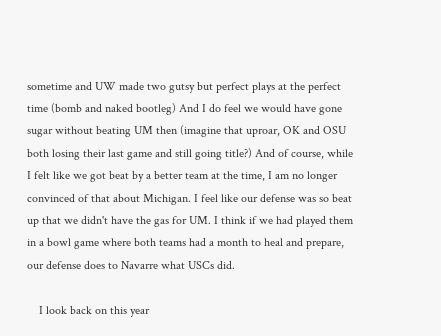sometime and UW made two gutsy but perfect plays at the perfect time (bomb and naked bootleg) And I do feel we would have gone sugar without beating UM then (imagine that uproar, OK and OSU both losing their last game and still going title?) And of course, while I felt like we got beat by a better team at the time, I am no longer convinced of that about Michigan. I feel like our defense was so beat up that we didn't have the gas for UM. I think if we had played them in a bowl game where both teams had a month to heal and prepare, our defense does to Navarre what USCs did.

    I look back on this year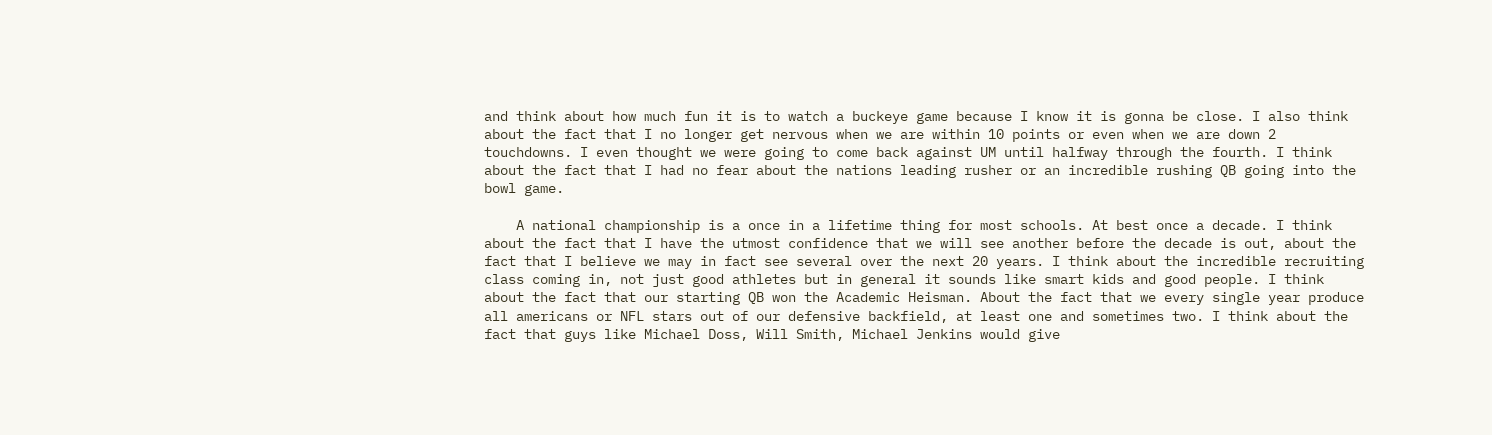and think about how much fun it is to watch a buckeye game because I know it is gonna be close. I also think about the fact that I no longer get nervous when we are within 10 points or even when we are down 2 touchdowns. I even thought we were going to come back against UM until halfway through the fourth. I think about the fact that I had no fear about the nations leading rusher or an incredible rushing QB going into the bowl game.

    A national championship is a once in a lifetime thing for most schools. At best once a decade. I think about the fact that I have the utmost confidence that we will see another before the decade is out, about the fact that I believe we may in fact see several over the next 20 years. I think about the incredible recruiting class coming in, not just good athletes but in general it sounds like smart kids and good people. I think about the fact that our starting QB won the Academic Heisman. About the fact that we every single year produce all americans or NFL stars out of our defensive backfield, at least one and sometimes two. I think about the fact that guys like Michael Doss, Will Smith, Michael Jenkins would give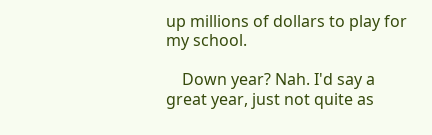up millions of dollars to play for my school.

    Down year? Nah. I'd say a great year, just not quite as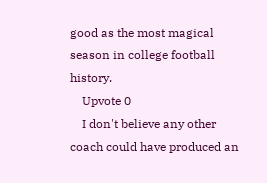good as the most magical season in college football history.
    Upvote 0
    I don't believe any other coach could have produced an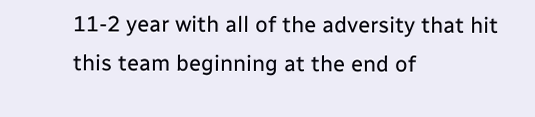11-2 year with all of the adversity that hit this team beginning at the end of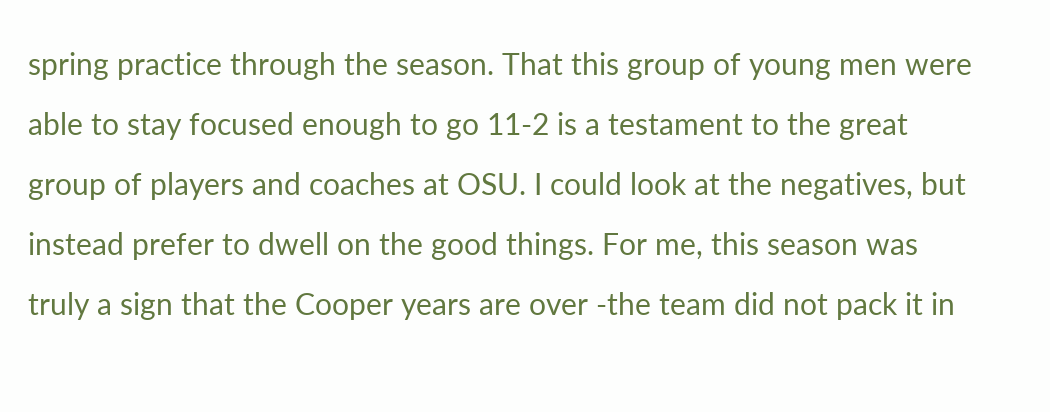spring practice through the season. That this group of young men were able to stay focused enough to go 11-2 is a testament to the great group of players and coaches at OSU. I could look at the negatives, but instead prefer to dwell on the good things. For me, this season was truly a sign that the Cooper years are over -the team did not pack it in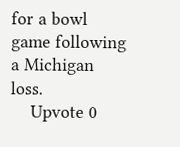for a bowl game following a Michigan loss.
    Upvote 0